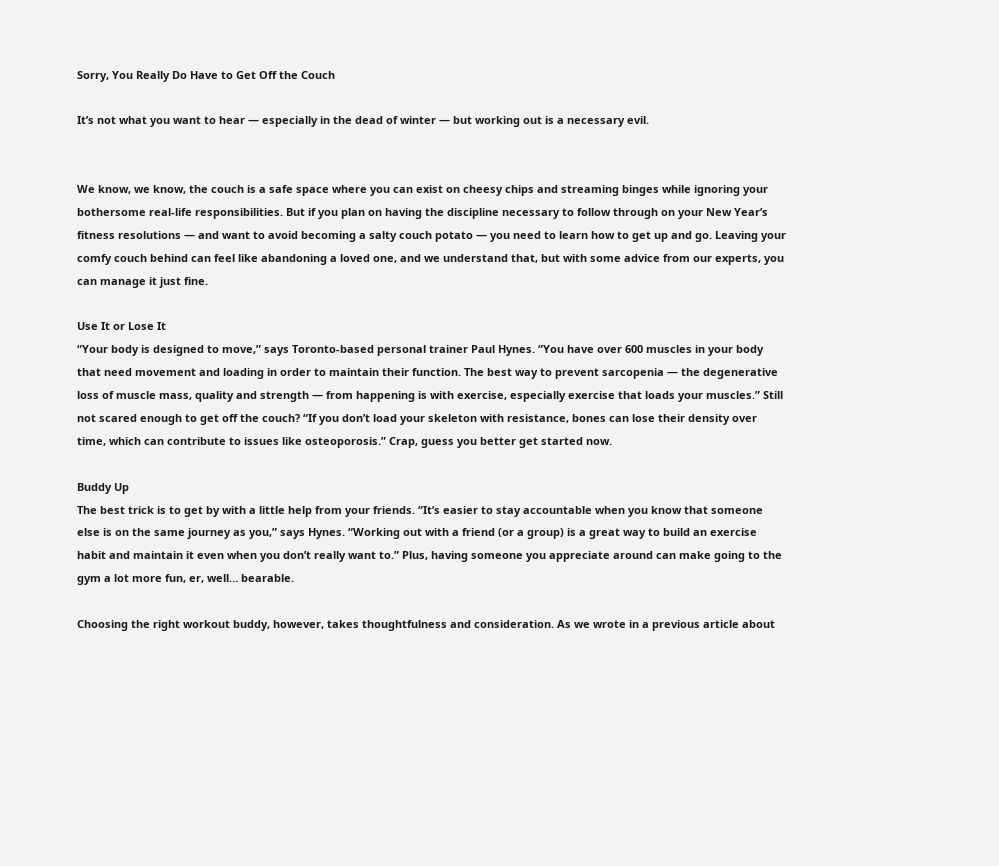Sorry, You Really Do Have to Get Off the Couch

It’s not what you want to hear — especially in the dead of winter — but working out is a necessary evil.


We know, we know, the couch is a safe space where you can exist on cheesy chips and streaming binges while ignoring your bothersome real-life responsibilities. But if you plan on having the discipline necessary to follow through on your New Year’s fitness resolutions — and want to avoid becoming a salty couch potato — you need to learn how to get up and go. Leaving your comfy couch behind can feel like abandoning a loved one, and we understand that, but with some advice from our experts, you can manage it just fine.

Use It or Lose It
“Your body is designed to move,” says Toronto-based personal trainer Paul Hynes. “You have over 600 muscles in your body that need movement and loading in order to maintain their function. The best way to prevent sarcopenia — the degenerative loss of muscle mass, quality and strength — from happening is with exercise, especially exercise that loads your muscles.” Still not scared enough to get off the couch? “If you don’t load your skeleton with resistance, bones can lose their density over time, which can contribute to issues like osteoporosis.” Crap, guess you better get started now.

Buddy Up
The best trick is to get by with a little help from your friends. “It’s easier to stay accountable when you know that someone else is on the same journey as you,” says Hynes. “Working out with a friend (or a group) is a great way to build an exercise habit and maintain it even when you don’t really want to.” Plus, having someone you appreciate around can make going to the gym a lot more fun, er, well… bearable.

Choosing the right workout buddy, however, takes thoughtfulness and consideration. As we wrote in a previous article about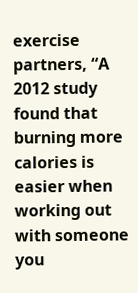exercise partners, “A 2012 study found that burning more calories is easier when working out with someone you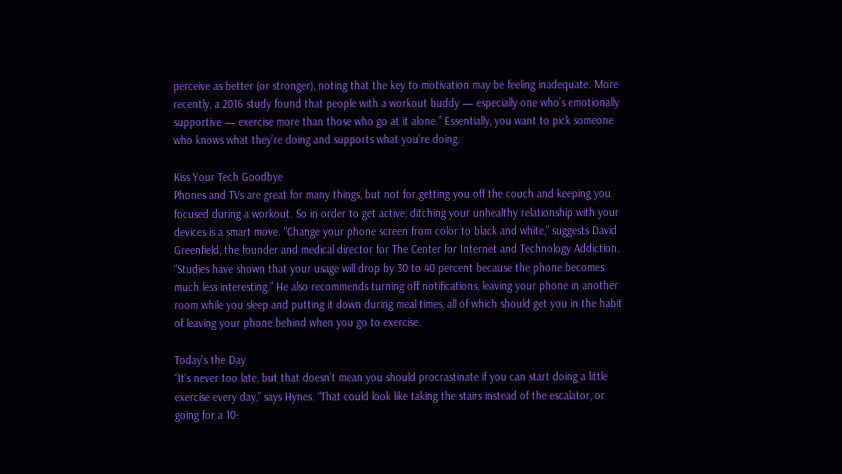perceive as better (or stronger), noting that the key to motivation may be feeling inadequate. More recently, a 2016 study found that people with a workout buddy — especially one who’s emotionally supportive — exercise more than those who go at it alone.” Essentially, you want to pick someone who knows what they’re doing and supports what you’re doing.

Kiss Your Tech Goodbye
Phones and TVs are great for many things, but not for getting you off the couch and keeping you focused during a workout. So in order to get active, ditching your unhealthy relationship with your devices is a smart move. “Change your phone screen from color to black and white,” suggests David Greenfield, the founder and medical director for The Center for Internet and Technology Addiction. “Studies have shown that your usage will drop by 30 to 40 percent because the phone becomes much less interesting.” He also recommends turning off notifications, leaving your phone in another room while you sleep and putting it down during meal times, all of which should get you in the habit of leaving your phone behind when you go to exercise.

Today’s the Day
“It’s never too late, but that doesn’t mean you should procrastinate if you can start doing a little exercise every day,” says Hynes. “That could look like taking the stairs instead of the escalator, or going for a 10-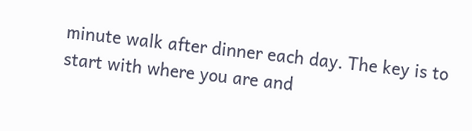minute walk after dinner each day. The key is to start with where you are and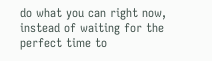do what you can right now, instead of waiting for the perfect time to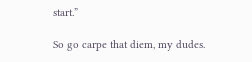start.”

So go carpe that diem, my dudes.